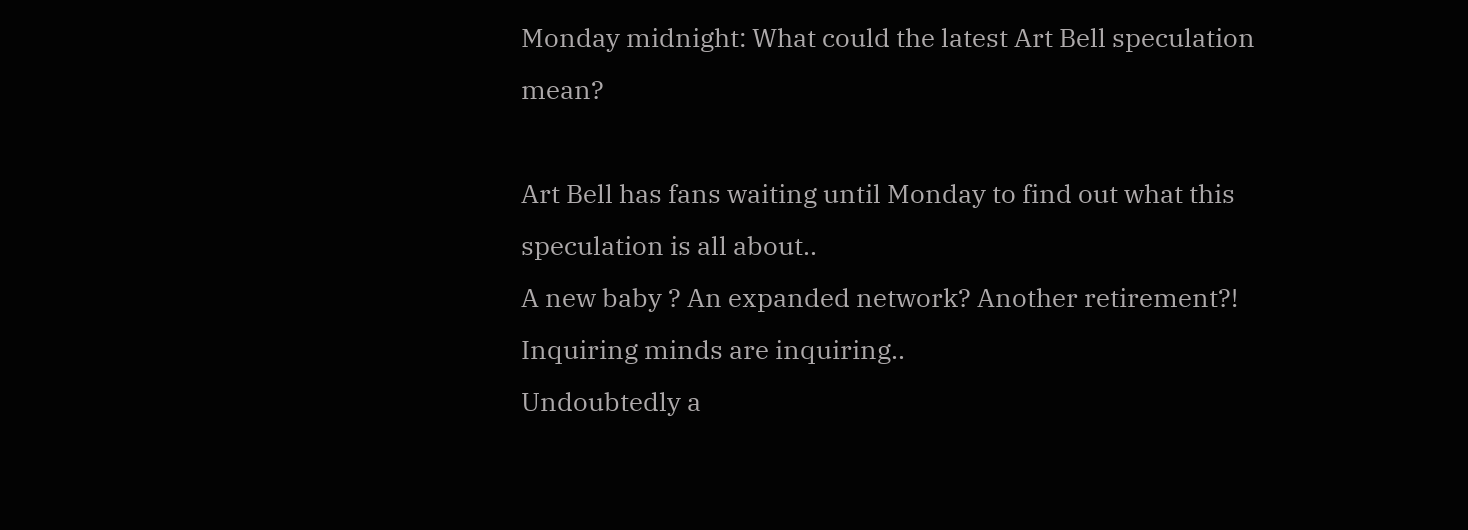Monday midnight: What could the latest Art Bell speculation mean?

Art Bell has fans waiting until Monday to find out what this speculation is all about..
A new baby ? An expanded network? Another retirement?!
Inquiring minds are inquiring..
Undoubtedly a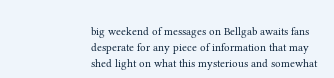big weekend of messages on Bellgab awaits fans desperate for any piece of information that may shed light on what this mysterious and somewhat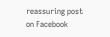reassuring post on Facebook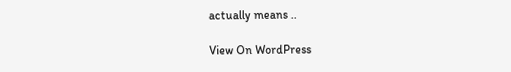actually means ..

View On WordPress